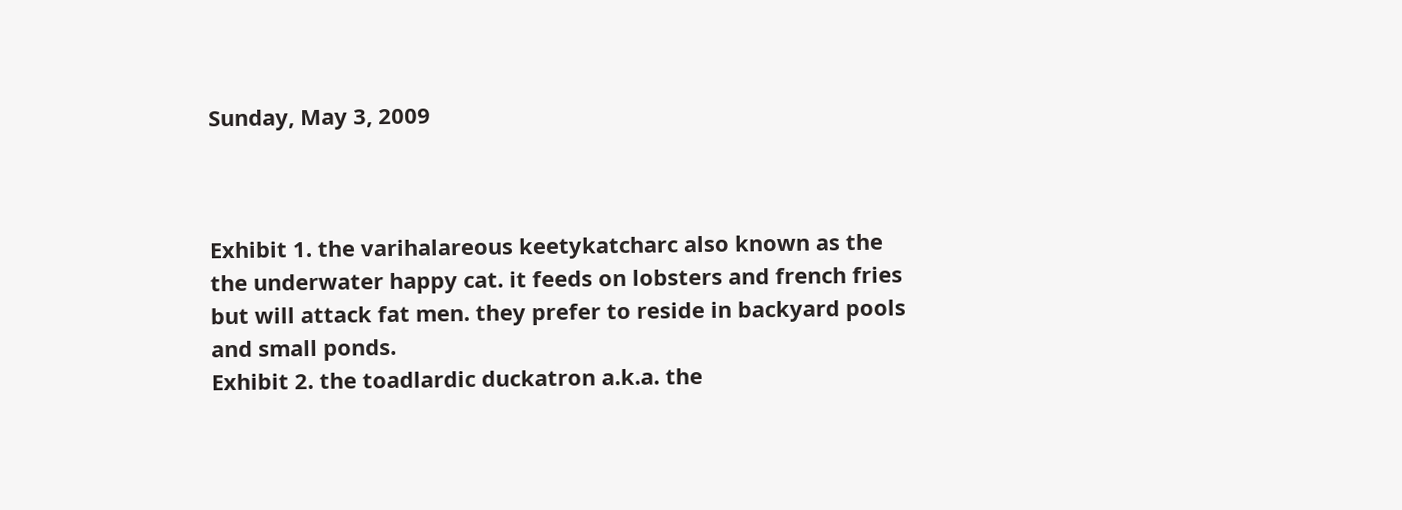Sunday, May 3, 2009



Exhibit 1. the varihalareous keetykatcharc also known as the the underwater happy cat. it feeds on lobsters and french fries but will attack fat men. they prefer to reside in backyard pools and small ponds.
Exhibit 2. the toadlardic duckatron a.k.a. the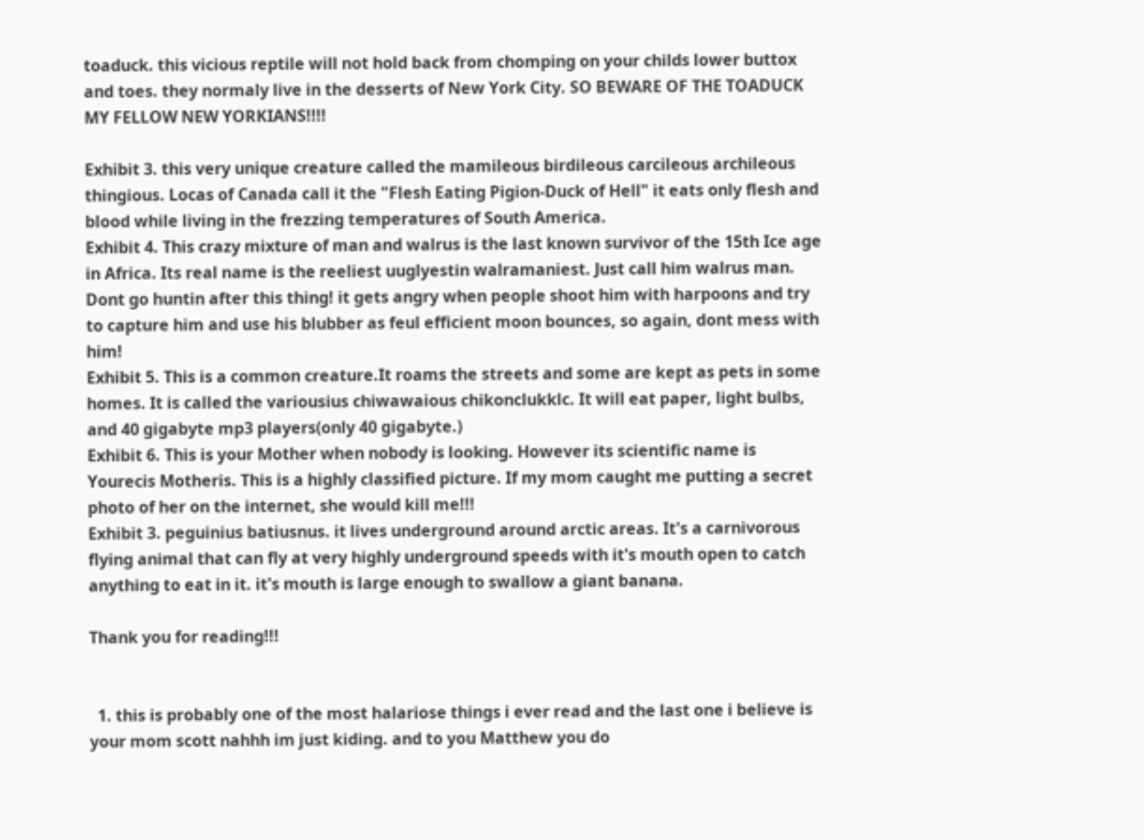toaduck. this vicious reptile will not hold back from chomping on your childs lower buttox and toes. they normaly live in the desserts of New York City. SO BEWARE OF THE TOADUCK MY FELLOW NEW YORKIANS!!!!

Exhibit 3. this very unique creature called the mamileous birdileous carcileous archileous thingious. Locas of Canada call it the "Flesh Eating Pigion-Duck of Hell" it eats only flesh and blood while living in the frezzing temperatures of South America.
Exhibit 4. This crazy mixture of man and walrus is the last known survivor of the 15th Ice age in Africa. Its real name is the reeliest uuglyestin walramaniest. Just call him walrus man. Dont go huntin after this thing! it gets angry when people shoot him with harpoons and try to capture him and use his blubber as feul efficient moon bounces, so again, dont mess with him!
Exhibit 5. This is a common creature.It roams the streets and some are kept as pets in some homes. It is called the variousius chiwawaious chikonclukklc. It will eat paper, light bulbs, and 40 gigabyte mp3 players(only 40 gigabyte.)
Exhibit 6. This is your Mother when nobody is looking. However its scientific name is Yourecis Motheris. This is a highly classified picture. If my mom caught me putting a secret photo of her on the internet, she would kill me!!!
Exhibit 3. peguinius batiusnus. it lives underground around arctic areas. It's a carnivorous flying animal that can fly at very highly underground speeds with it's mouth open to catch anything to eat in it. it's mouth is large enough to swallow a giant banana.

Thank you for reading!!!


  1. this is probably one of the most halariose things i ever read and the last one i believe is your mom scott nahhh im just kiding. and to you Matthew you do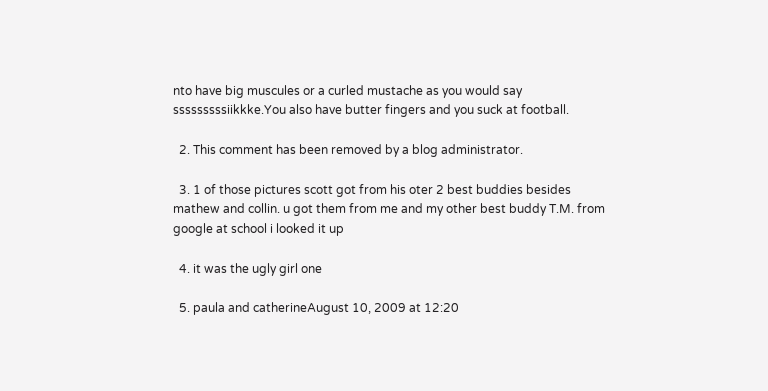nto have big muscules or a curled mustache as you would say sssssssssiikkke.You also have butter fingers and you suck at football.

  2. This comment has been removed by a blog administrator.

  3. 1 of those pictures scott got from his oter 2 best buddies besides mathew and collin. u got them from me and my other best buddy T.M. from google at school i looked it up

  4. it was the ugly girl one

  5. paula and catherineAugust 10, 2009 at 12:20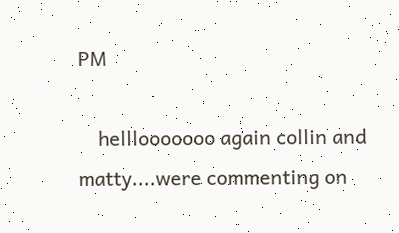PM

    helllooooooo again collin and matty....were commenting on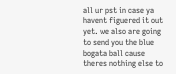all ur pst in case ya havent figuered it out yet. we also are going to send you the blue bogata ball cause theres nothing else to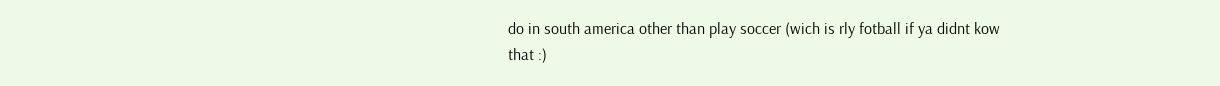do in south america other than play soccer (wich is rly fotball if ya didnt kow that :)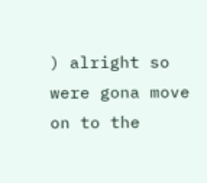) alright so were gona move on to the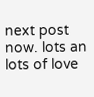next post now. lots an lots of love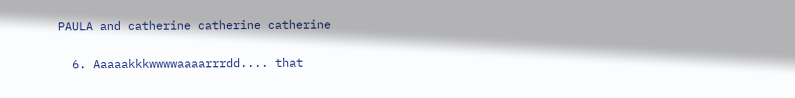PAULA and catherine catherine catherine

  6. Aaaaakkkwwwwaaaarrrdd.... that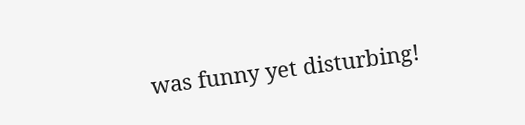was funny yet disturbing!